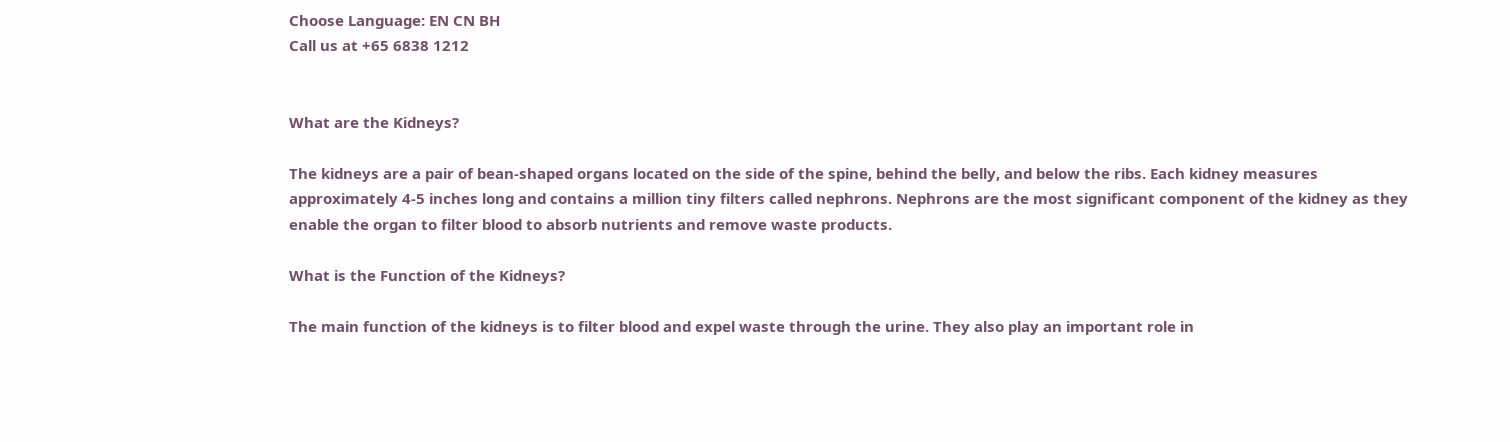Choose Language: EN CN BH
Call us at +65 6838 1212


What are the Kidneys?

The kidneys are a pair of bean-shaped organs located on the side of the spine, behind the belly, and below the ribs. Each kidney measures approximately 4-5 inches long and contains a million tiny filters called nephrons. Nephrons are the most significant component of the kidney as they enable the organ to filter blood to absorb nutrients and remove waste products.

What is the Function of the Kidneys?

The main function of the kidneys is to filter blood and expel waste through the urine. They also play an important role in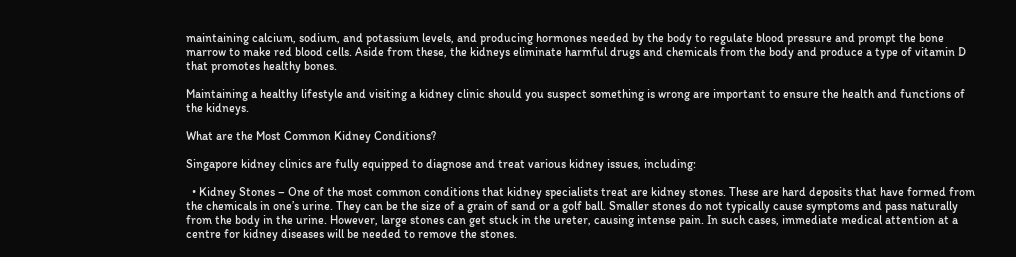maintaining calcium, sodium, and potassium levels, and producing hormones needed by the body to regulate blood pressure and prompt the bone marrow to make red blood cells. Aside from these, the kidneys eliminate harmful drugs and chemicals from the body and produce a type of vitamin D that promotes healthy bones.

Maintaining a healthy lifestyle and visiting a kidney clinic should you suspect something is wrong are important to ensure the health and functions of the kidneys.

What are the Most Common Kidney Conditions?

Singapore kidney clinics are fully equipped to diagnose and treat various kidney issues, including:

  • Kidney Stones – One of the most common conditions that kidney specialists treat are kidney stones. These are hard deposits that have formed from the chemicals in one’s urine. They can be the size of a grain of sand or a golf ball. Smaller stones do not typically cause symptoms and pass naturally from the body in the urine. However, large stones can get stuck in the ureter, causing intense pain. In such cases, immediate medical attention at a centre for kidney diseases will be needed to remove the stones.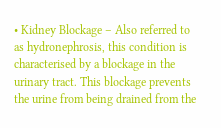• Kidney Blockage – Also referred to as hydronephrosis, this condition is characterised by a blockage in the urinary tract. This blockage prevents the urine from being drained from the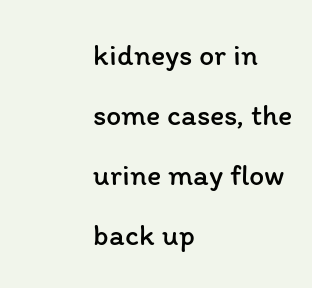kidneys or in some cases, the urine may flow back up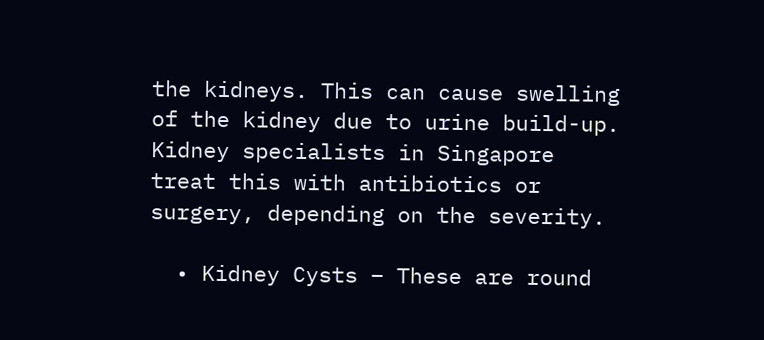the kidneys. This can cause swelling of the kidney due to urine build-up. Kidney specialists in Singapore treat this with antibiotics or surgery, depending on the severity.

  • Kidney Cysts – These are round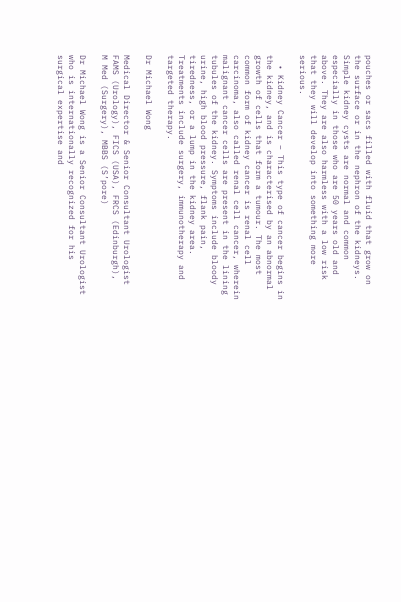pouches or sacs filled with fluid that grow on the surface or in the nephron of the kidneys. Simple kidney cysts are normal and common especially in those who are 50 years old and above. They are also harmless with a low risk that they will develop into something more serious.

  • Kidney Cancer – This type of cancer begins in the kidney, and is characterised by an abnormal growth of cells that form a tumour. The most common form of kidney cancer is renal cell carcinoma, also called renal cell cancer, wherein malignant cancer cells are present in the lining tubules of the kidney. Symptoms include bloody urine, high blood pressure, flank pain, tiredness, or a lump in the kidney area. Treatments include surgery, immunotherapy and targeted therapy.

Dr Michael Wong

Medical Director & Senior Consultant Urologist
FAMS (Urology), FICS (USA), FRCS (Edinburgh),
M Med (Surgery), MBBS (S’pore)

Dr Michael Wong is a Senior Consultant Urologist who is internationally recognized for his surgical expertise and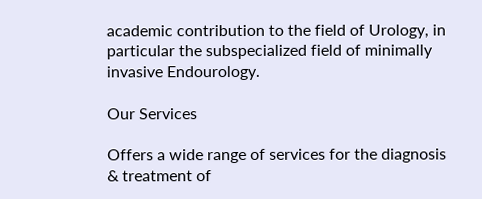academic contribution to the field of Urology, in particular the subspecialized field of minimally invasive Endourology.

Our Services

Offers a wide range of services for the diagnosis & treatment of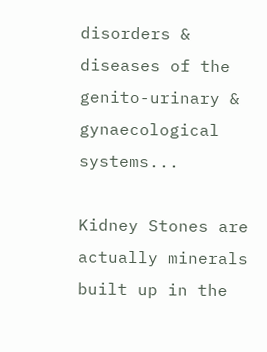disorders & diseases of the genito-urinary & gynaecological systems...

Kidney Stones are actually minerals built up in the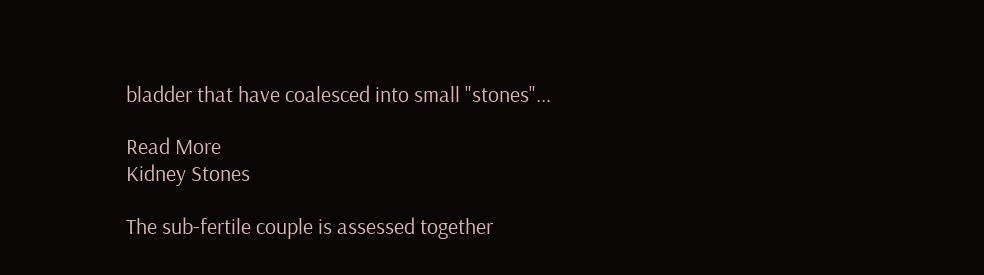bladder that have coalesced into small "stones"...

Read More
Kidney Stones

The sub-fertile couple is assessed together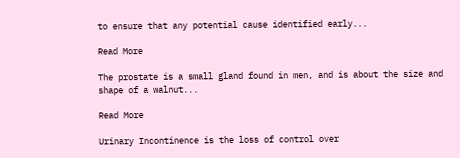to ensure that any potential cause identified early...

Read More

The prostate is a small gland found in men, and is about the size and shape of a walnut...

Read More

Urinary Incontinence is the loss of control over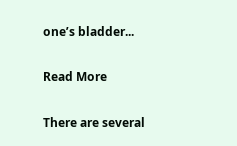one’s bladder...

Read More

There are several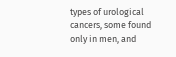types of urological cancers, some found only in men, and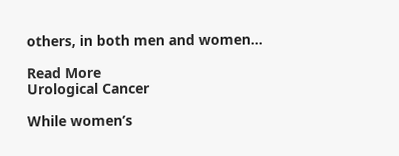others, in both men and women...

Read More
Urological Cancer

While women’s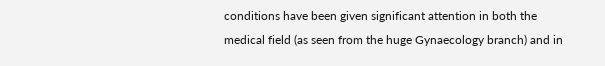conditions have been given significant attention in both the medical field (as seen from the huge Gynaecology branch) and in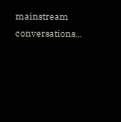mainstream conversations...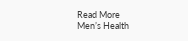Read More
Men’s Health